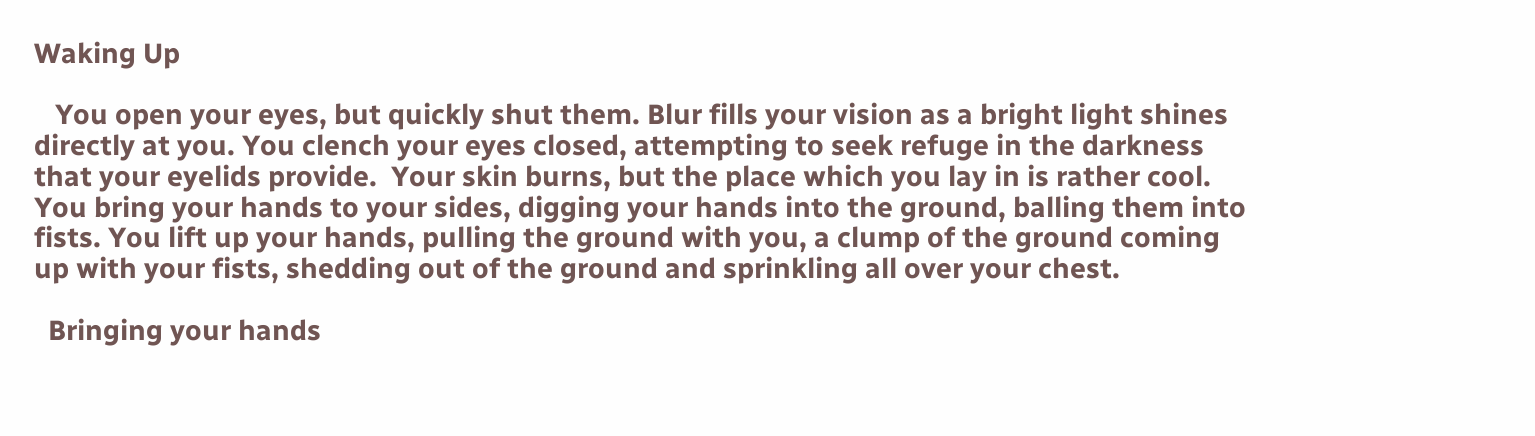Waking Up

   You open your eyes, but quickly shut them. Blur fills your vision as a bright light shines directly at you. You clench your eyes closed, attempting to seek refuge in the darkness that your eyelids provide.  Your skin burns, but the place which you lay in is rather cool. You bring your hands to your sides, digging your hands into the ground, balling them into fists. You lift up your hands, pulling the ground with you, a clump of the ground coming up with your fists, shedding out of the ground and sprinkling all over your chest.

  Bringing your hands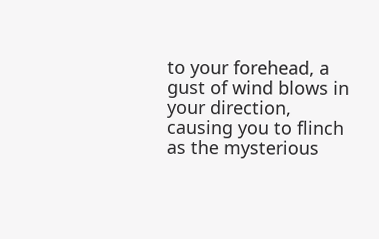to your forehead, a gust of wind blows in your direction, causing you to flinch as the mysterious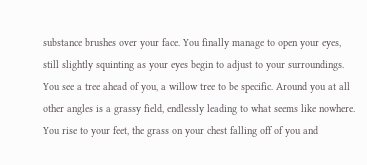substance brushes over your face. You finally manage to open your eyes, still slightly squinting as your eyes begin to adjust to your surroundings. You see a tree ahead of you, a willow tree to be specific. Around you at all other angles is a grassy field, endlessly leading to what seems like nowhere. You rise to your feet, the grass on your chest falling off of you and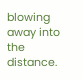blowing away into the distance.